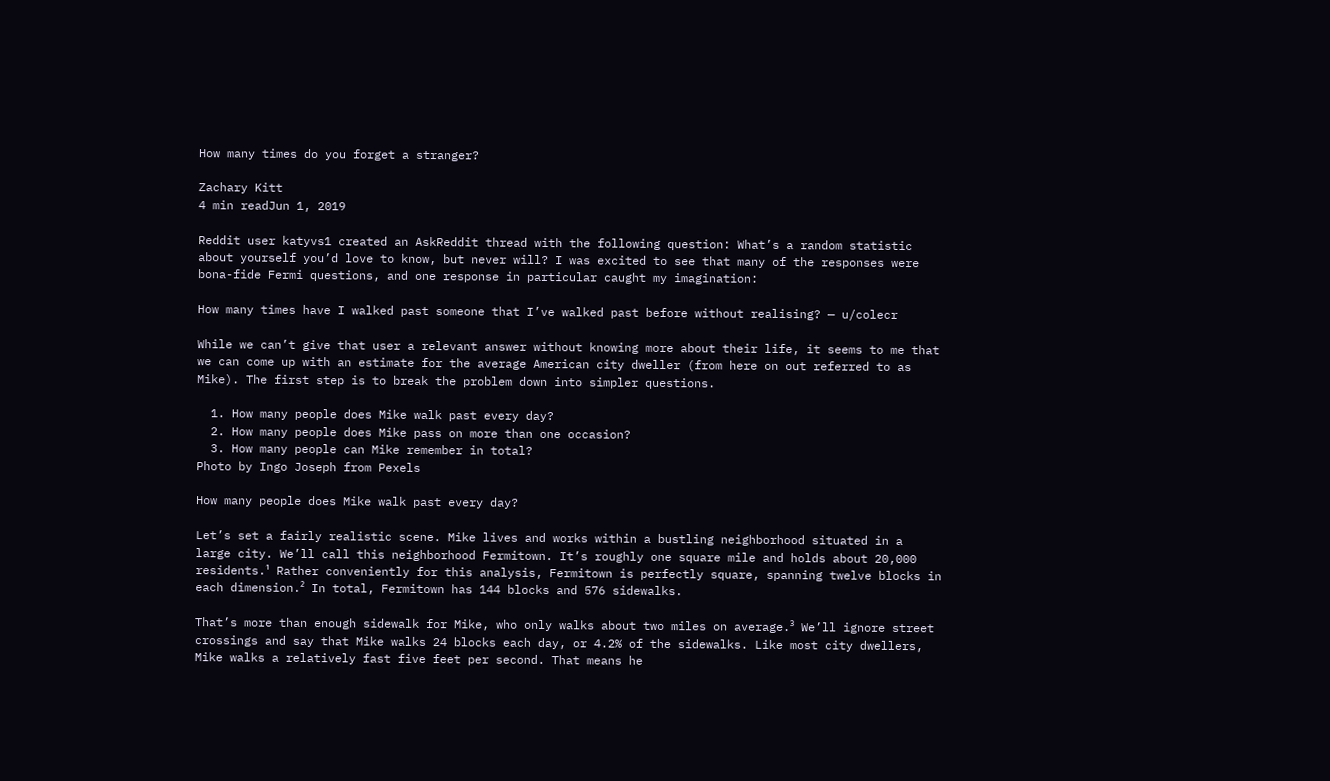How many times do you forget a stranger?

Zachary Kitt
4 min readJun 1, 2019

Reddit user katyvs1 created an AskReddit thread with the following question: What’s a random statistic about yourself you’d love to know, but never will? I was excited to see that many of the responses were bona-fide Fermi questions, and one response in particular caught my imagination:

How many times have I walked past someone that I’ve walked past before without realising? — u/colecr

While we can’t give that user a relevant answer without knowing more about their life, it seems to me that we can come up with an estimate for the average American city dweller (from here on out referred to as Mike). The first step is to break the problem down into simpler questions.

  1. How many people does Mike walk past every day?
  2. How many people does Mike pass on more than one occasion?
  3. How many people can Mike remember in total?
Photo by Ingo Joseph from Pexels

How many people does Mike walk past every day?

Let’s set a fairly realistic scene. Mike lives and works within a bustling neighborhood situated in a large city. We’ll call this neighborhood Fermitown. It’s roughly one square mile and holds about 20,000 residents.¹ Rather conveniently for this analysis, Fermitown is perfectly square, spanning twelve blocks in each dimension.² In total, Fermitown has 144 blocks and 576 sidewalks.

That’s more than enough sidewalk for Mike, who only walks about two miles on average.³ We’ll ignore street crossings and say that Mike walks 24 blocks each day, or 4.2% of the sidewalks. Like most city dwellers, Mike walks a relatively fast five feet per second. That means he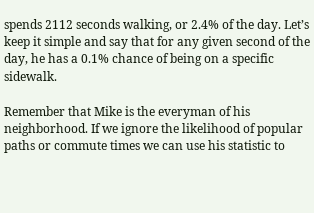spends 2112 seconds walking, or 2.4% of the day. Let’s keep it simple and say that for any given second of the day, he has a 0.1% chance of being on a specific sidewalk.

Remember that Mike is the everyman of his neighborhood. If we ignore the likelihood of popular paths or commute times we can use his statistic to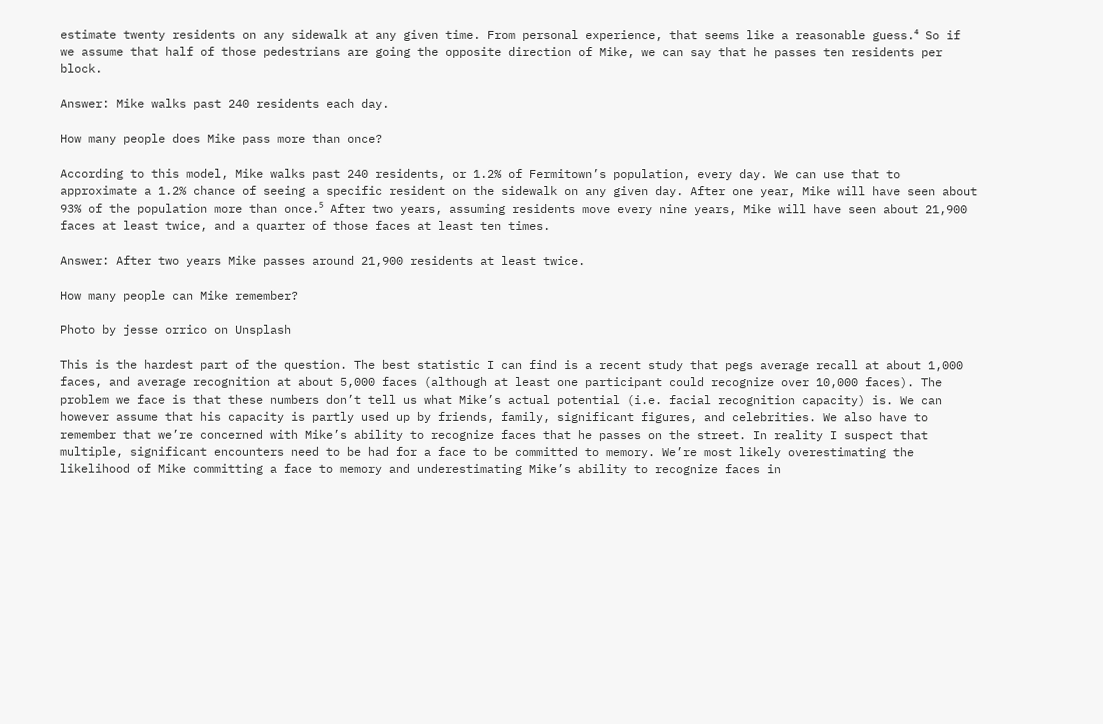estimate twenty residents on any sidewalk at any given time. From personal experience, that seems like a reasonable guess.⁴ So if we assume that half of those pedestrians are going the opposite direction of Mike, we can say that he passes ten residents per block.

Answer: Mike walks past 240 residents each day.

How many people does Mike pass more than once?

According to this model, Mike walks past 240 residents, or 1.2% of Fermitown’s population, every day. We can use that to approximate a 1.2% chance of seeing a specific resident on the sidewalk on any given day. After one year, Mike will have seen about 93% of the population more than once.⁵ After two years, assuming residents move every nine years, Mike will have seen about 21,900 faces at least twice, and a quarter of those faces at least ten times.

Answer: After two years Mike passes around 21,900 residents at least twice.

How many people can Mike remember?

Photo by jesse orrico on Unsplash

This is the hardest part of the question. The best statistic I can find is a recent study that pegs average recall at about 1,000 faces, and average recognition at about 5,000 faces (although at least one participant could recognize over 10,000 faces). The problem we face is that these numbers don’t tell us what Mike’s actual potential (i.e. facial recognition capacity) is. We can however assume that his capacity is partly used up by friends, family, significant figures, and celebrities. We also have to remember that we’re concerned with Mike’s ability to recognize faces that he passes on the street. In reality I suspect that multiple, significant encounters need to be had for a face to be committed to memory. We’re most likely overestimating the likelihood of Mike committing a face to memory and underestimating Mike’s ability to recognize faces in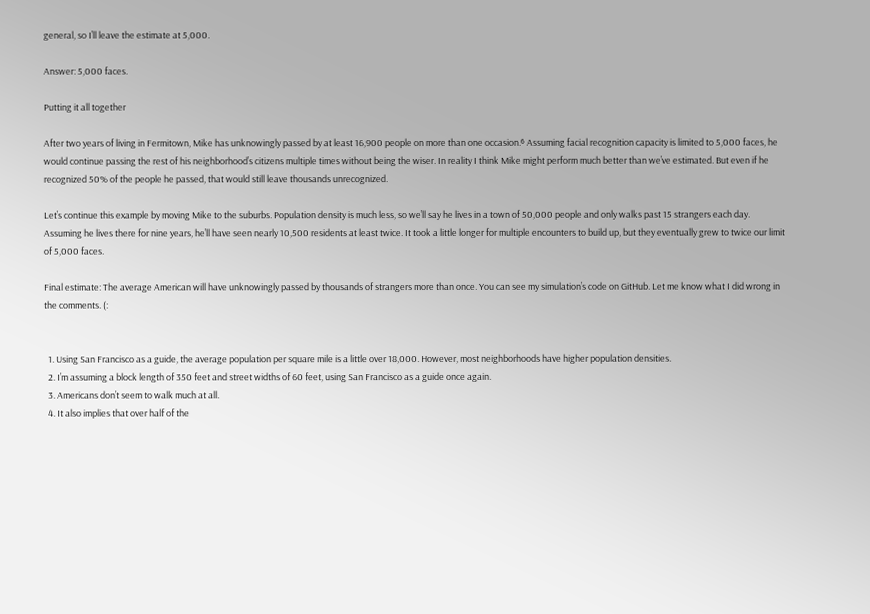general, so I’ll leave the estimate at 5,000.

Answer: 5,000 faces.

Putting it all together

After two years of living in Fermitown, Mike has unknowingly passed by at least 16,900 people on more than one occasion.⁶ Assuming facial recognition capacity is limited to 5,000 faces, he would continue passing the rest of his neighborhood’s citizens multiple times without being the wiser. In reality I think Mike might perform much better than we’ve estimated. But even if he recognized 50% of the people he passed, that would still leave thousands unrecognized.

Let’s continue this example by moving Mike to the suburbs. Population density is much less, so we’ll say he lives in a town of 50,000 people and only walks past 15 strangers each day. Assuming he lives there for nine years, he’ll have seen nearly 10,500 residents at least twice. It took a little longer for multiple encounters to build up, but they eventually grew to twice our limit of 5,000 faces.

Final estimate: The average American will have unknowingly passed by thousands of strangers more than once. You can see my simulation’s code on GitHub. Let me know what I did wrong in the comments. (:


  1. Using San Francisco as a guide, the average population per square mile is a little over 18,000. However, most neighborhoods have higher population densities.
  2. I’m assuming a block length of 350 feet and street widths of 60 feet, using San Francisco as a guide once again.
  3. Americans don’t seem to walk much at all.
  4. It also implies that over half of the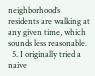neighborhood’s residents are walking at any given time, which sounds less reasonable.
  5. I originally tried a naive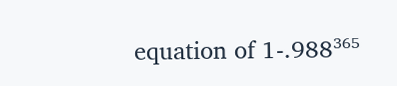equation of 1-.988³⁶⁵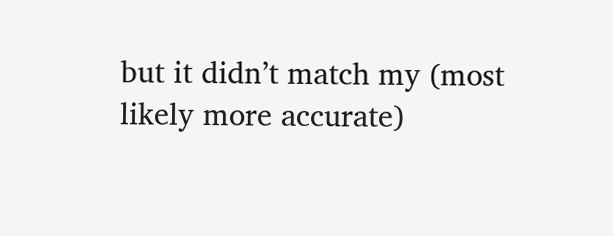but it didn’t match my (most likely more accurate)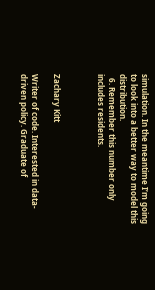simulation. In the meantime I’m going to look into a better way to model this distribution.
  6. Remember this number only includes residents.



Zachary Kitt

Writer of code. Interested in data-driven policy. Graduate of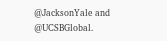@JacksonYale and @UCSBGlobal.